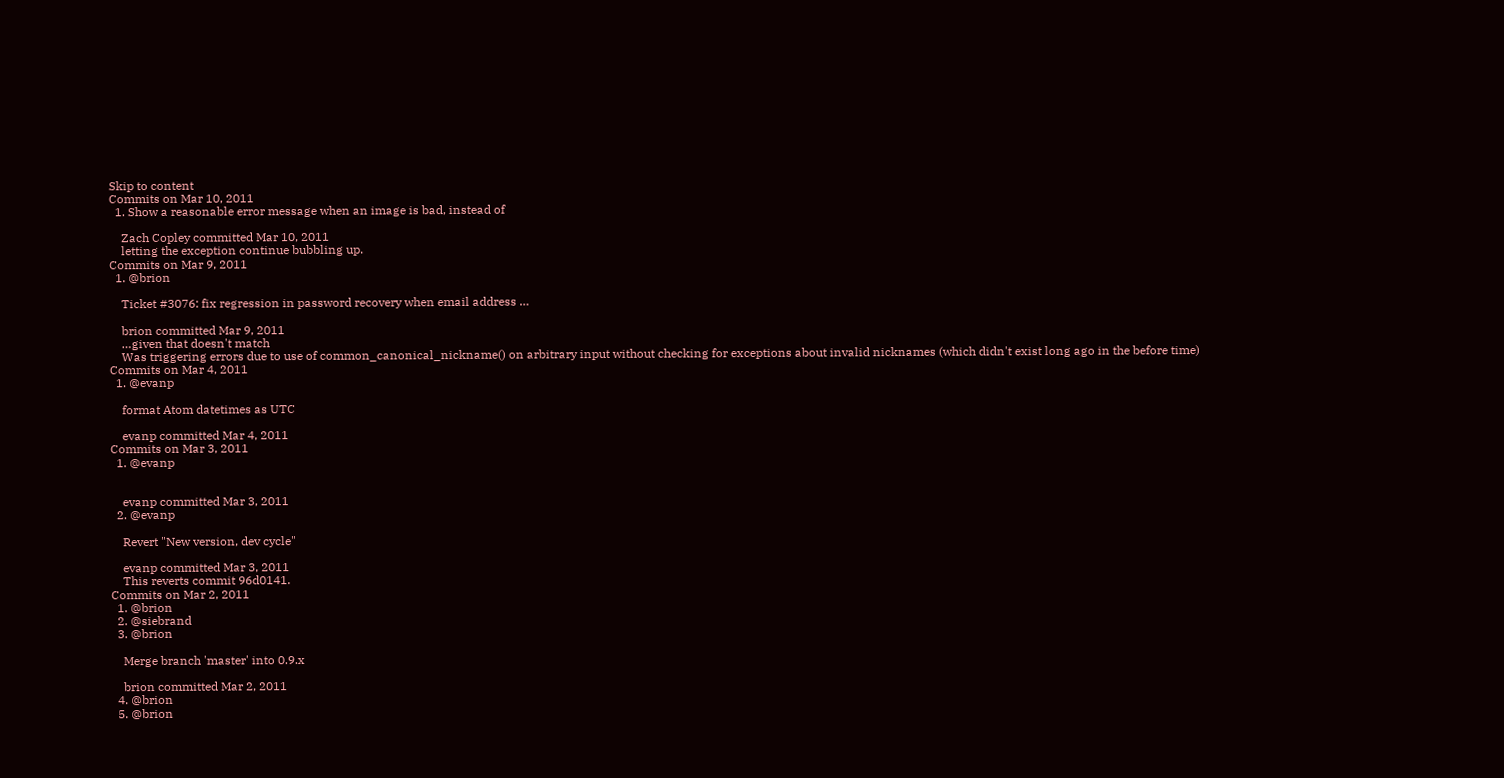Skip to content
Commits on Mar 10, 2011
  1. Show a reasonable error message when an image is bad, instead of

    Zach Copley committed Mar 10, 2011
    letting the exception continue bubbling up.
Commits on Mar 9, 2011
  1. @brion

    Ticket #3076: fix regression in password recovery when email address …

    brion committed Mar 9, 2011
    …given that doesn't match
    Was triggering errors due to use of common_canonical_nickname() on arbitrary input without checking for exceptions about invalid nicknames (which didn't exist long ago in the before time)
Commits on Mar 4, 2011
  1. @evanp

    format Atom datetimes as UTC

    evanp committed Mar 4, 2011
Commits on Mar 3, 2011
  1. @evanp


    evanp committed Mar 3, 2011
  2. @evanp

    Revert "New version, dev cycle"

    evanp committed Mar 3, 2011
    This reverts commit 96d0141.
Commits on Mar 2, 2011
  1. @brion
  2. @siebrand
  3. @brion

    Merge branch 'master' into 0.9.x

    brion committed Mar 2, 2011
  4. @brion
  5. @brion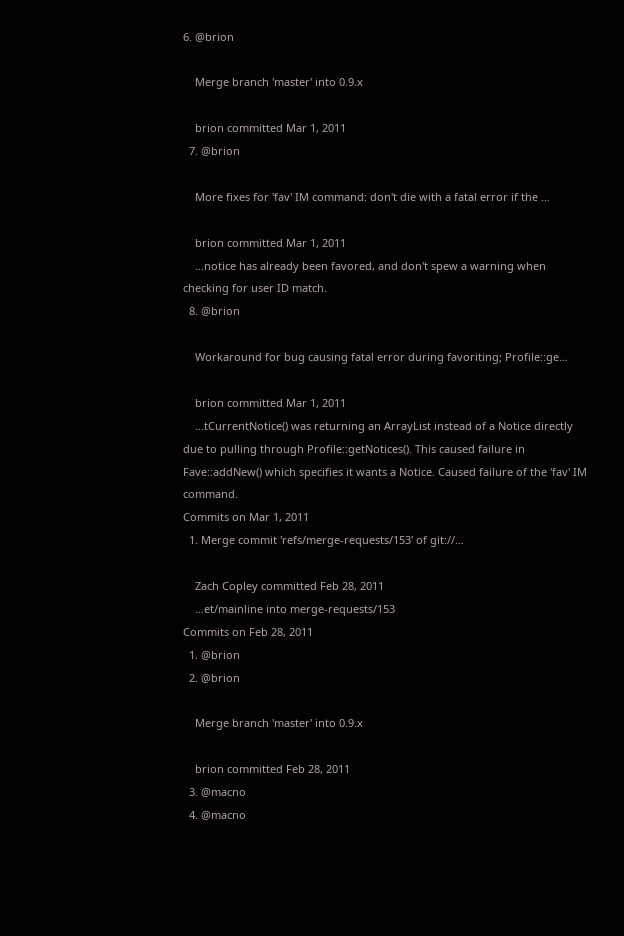6. @brion

    Merge branch 'master' into 0.9.x

    brion committed Mar 1, 2011
  7. @brion

    More fixes for 'fav' IM command: don't die with a fatal error if the …

    brion committed Mar 1, 2011
    …notice has already been favored, and don't spew a warning when checking for user ID match.
  8. @brion

    Workaround for bug causing fatal error during favoriting; Profile::ge…

    brion committed Mar 1, 2011
    …tCurrentNotice() was returning an ArrayList instead of a Notice directly due to pulling through Profile::getNotices(). This caused failure in Fave::addNew() which specifies it wants a Notice. Caused failure of the 'fav' IM command.
Commits on Mar 1, 2011
  1. Merge commit 'refs/merge-requests/153' of git://…

    Zach Copley committed Feb 28, 2011
    …et/mainline into merge-requests/153
Commits on Feb 28, 2011
  1. @brion
  2. @brion

    Merge branch 'master' into 0.9.x

    brion committed Feb 28, 2011
  3. @macno
  4. @macno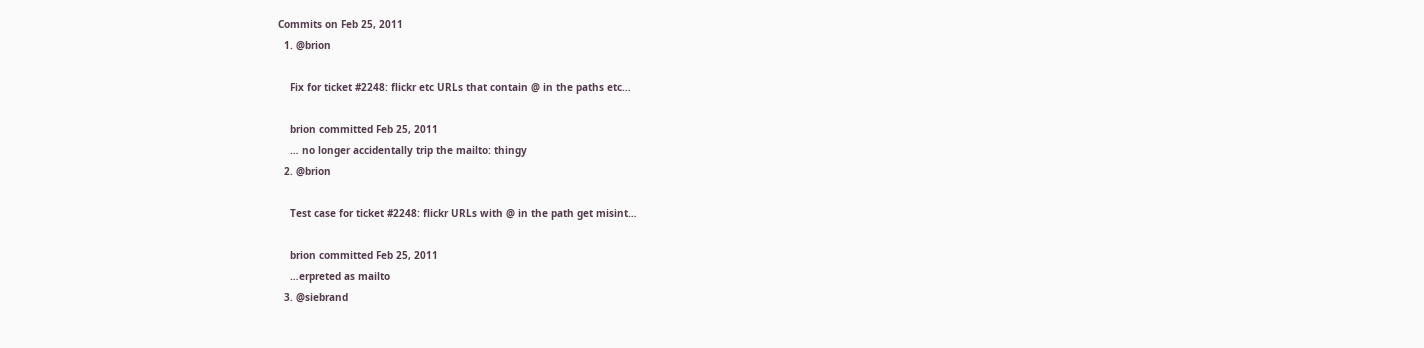Commits on Feb 25, 2011
  1. @brion

    Fix for ticket #2248: flickr etc URLs that contain @ in the paths etc…

    brion committed Feb 25, 2011
    … no longer accidentally trip the mailto: thingy
  2. @brion

    Test case for ticket #2248: flickr URLs with @ in the path get misint…

    brion committed Feb 25, 2011
    …erpreted as mailto
  3. @siebrand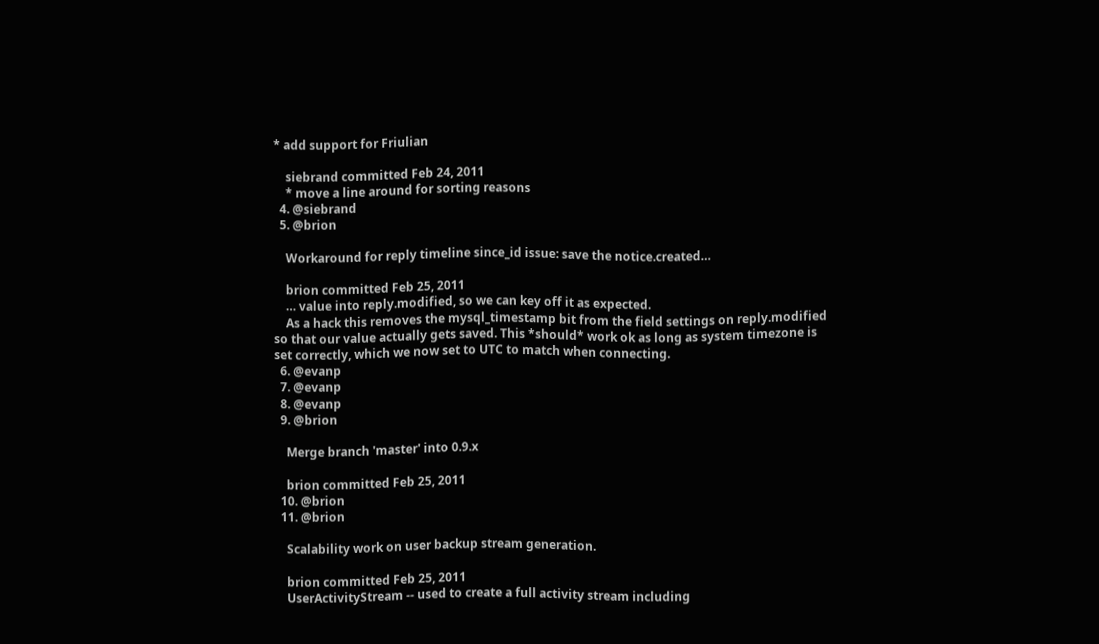* add support for Friulian

    siebrand committed Feb 24, 2011
    * move a line around for sorting reasons
  4. @siebrand
  5. @brion

    Workaround for reply timeline since_id issue: save the notice.created…

    brion committed Feb 25, 2011
    … value into reply.modified, so we can key off it as expected.
    As a hack this removes the mysql_timestamp bit from the field settings on reply.modified so that our value actually gets saved. This *should* work ok as long as system timezone is set correctly, which we now set to UTC to match when connecting.
  6. @evanp
  7. @evanp
  8. @evanp
  9. @brion

    Merge branch 'master' into 0.9.x

    brion committed Feb 25, 2011
  10. @brion
  11. @brion

    Scalability work on user backup stream generation.

    brion committed Feb 25, 2011
    UserActivityStream -- used to create a full activity stream including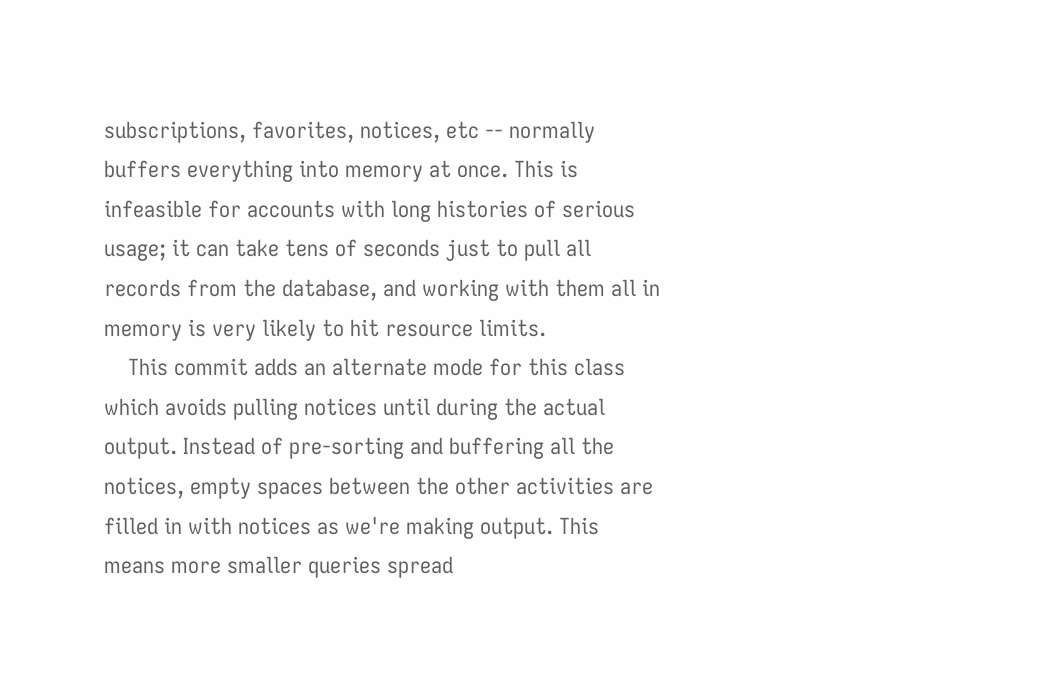subscriptions, favorites, notices, etc -- normally buffers everything into memory at once. This is infeasible for accounts with long histories of serious usage; it can take tens of seconds just to pull all records from the database, and working with them all in memory is very likely to hit resource limits.
    This commit adds an alternate mode for this class which avoids pulling notices until during the actual output. Instead of pre-sorting and buffering all the notices, empty spaces between the other activities are filled in with notices as we're making output. This means more smaller queries spread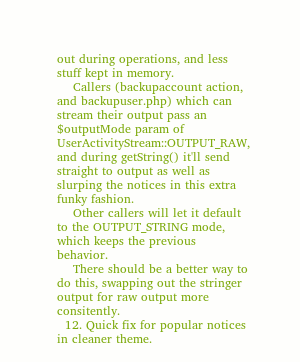out during operations, and less stuff kept in memory.
    Callers (backupaccount action, and backupuser.php) which can stream their output pass an $outputMode param of UserActivityStream::OUTPUT_RAW, and during getString() it'll send straight to output as well as slurping the notices in this extra funky fashion.
    Other callers will let it default to the OUTPUT_STRING mode, which keeps the previous behavior.
    There should be a better way to do this, swapping out the stringer output for raw output more consitently.
  12. Quick fix for popular notices in cleaner theme.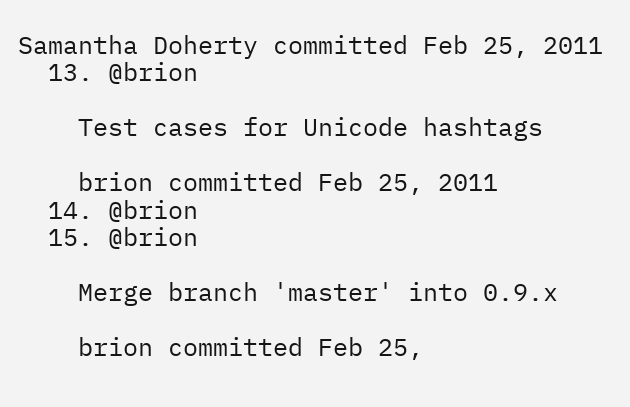Samantha Doherty committed Feb 25, 2011
  13. @brion

    Test cases for Unicode hashtags

    brion committed Feb 25, 2011
  14. @brion
  15. @brion

    Merge branch 'master' into 0.9.x

    brion committed Feb 25,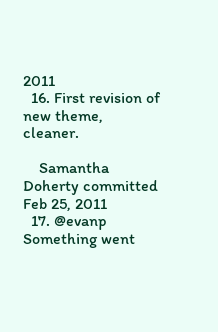2011
  16. First revision of new theme, cleaner.

    Samantha Doherty committed Feb 25, 2011
  17. @evanp
Something went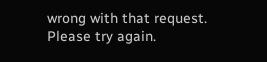wrong with that request. Please try again.